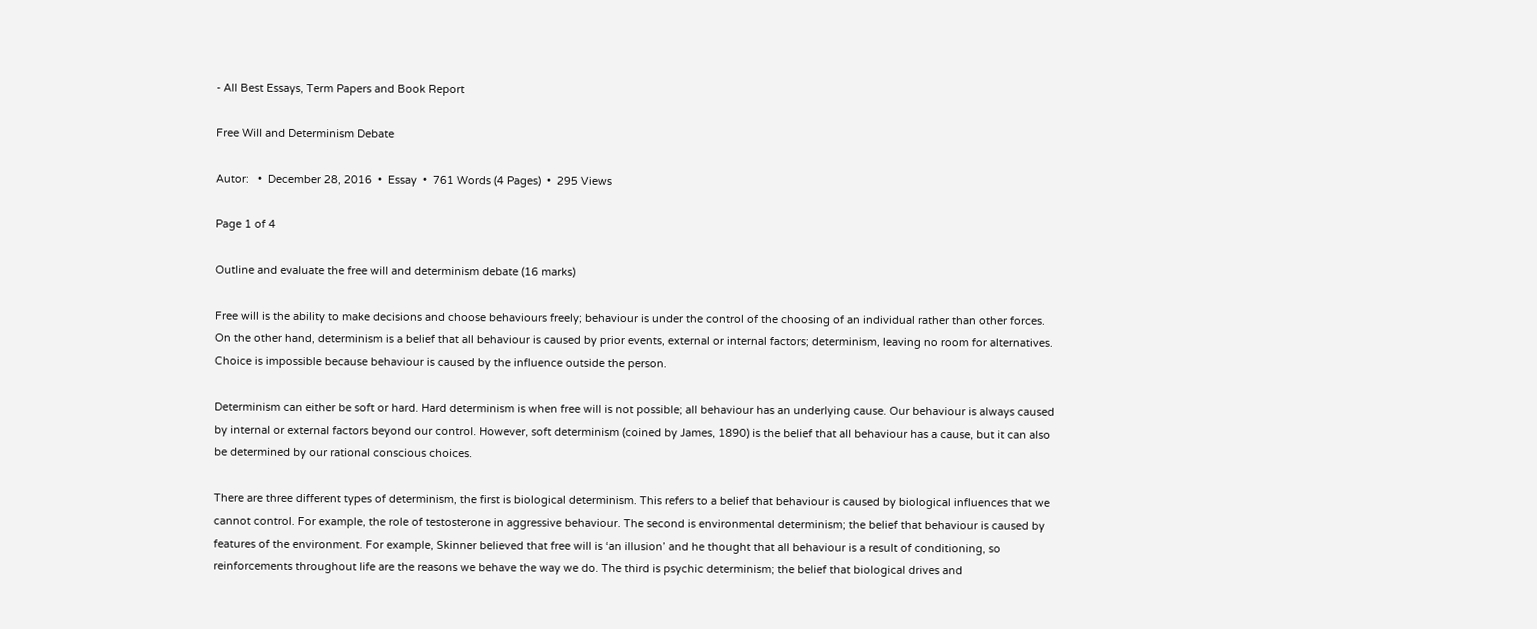- All Best Essays, Term Papers and Book Report

Free Will and Determinism Debate

Autor:   •  December 28, 2016  •  Essay  •  761 Words (4 Pages)  •  295 Views

Page 1 of 4

Outline and evaluate the free will and determinism debate (16 marks)

Free will is the ability to make decisions and choose behaviours freely; behaviour is under the control of the choosing of an individual rather than other forces. On the other hand, determinism is a belief that all behaviour is caused by prior events, external or internal factors; determinism, leaving no room for alternatives. Choice is impossible because behaviour is caused by the influence outside the person.

Determinism can either be soft or hard. Hard determinism is when free will is not possible; all behaviour has an underlying cause. Our behaviour is always caused by internal or external factors beyond our control. However, soft determinism (coined by James, 1890) is the belief that all behaviour has a cause, but it can also be determined by our rational conscious choices.

There are three different types of determinism, the first is biological determinism. This refers to a belief that behaviour is caused by biological influences that we cannot control. For example, the role of testosterone in aggressive behaviour. The second is environmental determinism; the belief that behaviour is caused by features of the environment. For example, Skinner believed that free will is ‘an illusion’ and he thought that all behaviour is a result of conditioning, so reinforcements throughout life are the reasons we behave the way we do. The third is psychic determinism; the belief that biological drives and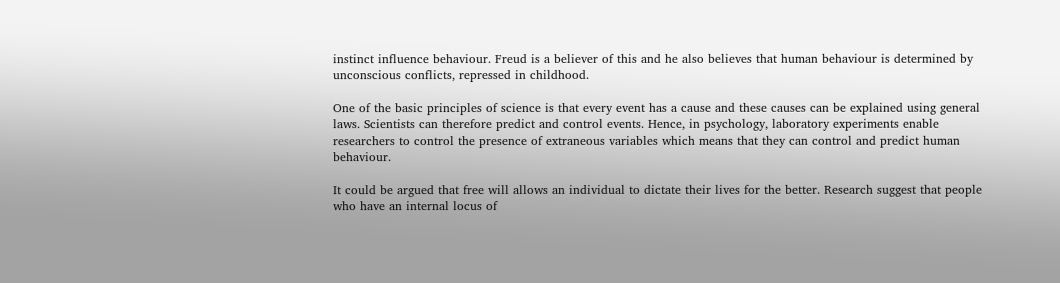instinct influence behaviour. Freud is a believer of this and he also believes that human behaviour is determined by unconscious conflicts, repressed in childhood.

One of the basic principles of science is that every event has a cause and these causes can be explained using general laws. Scientists can therefore predict and control events. Hence, in psychology, laboratory experiments enable researchers to control the presence of extraneous variables which means that they can control and predict human behaviour.

It could be argued that free will allows an individual to dictate their lives for the better. Research suggest that people who have an internal locus of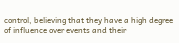control, believing that they have a high degree of influence over events and their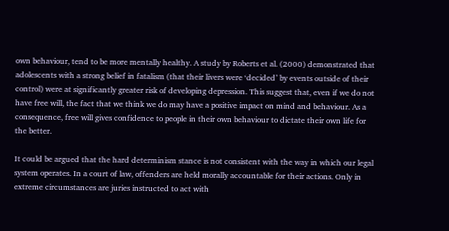own behaviour, tend to be more mentally healthy. A study by Roberts et al. (2000) demonstrated that adolescents with a strong belief in fatalism (that their livers were ‘decided’ by events outside of their control) were at significantly greater risk of developing depression. This suggest that, even if we do not have free will, the fact that we think we do may have a positive impact on mind and behaviour. As a consequence, free will gives confidence to people in their own behaviour to dictate their own life for the better.

It could be argued that the hard determinism stance is not consistent with the way in which our legal system operates. In a court of law, offenders are held morally accountable for their actions. Only in extreme circumstances are juries instructed to act with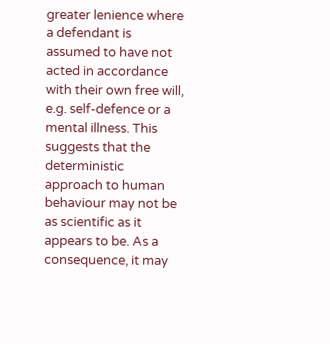greater lenience where a defendant is assumed to have not acted in accordance with their own free will, e.g. self-defence or a mental illness. This suggests that the deterministic approach to human behaviour may not be as scientific as it appears to be. As a consequence, it may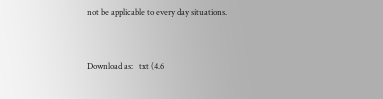not be applicable to every day situations.


Download as:   txt (4.6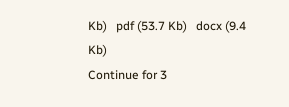Kb)   pdf (53.7 Kb)   docx (9.4 Kb)
Continue for 3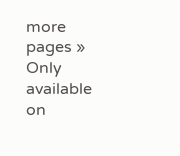more pages »
Only available on